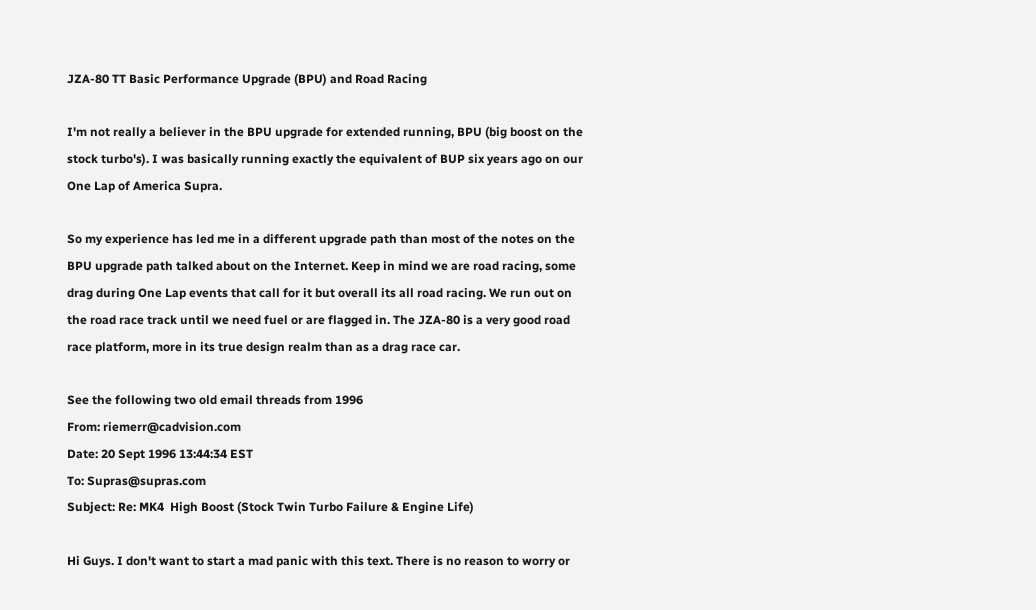JZA-80 TT Basic Performance Upgrade (BPU) and Road Racing

I'm not really a believer in the BPU upgrade for extended running, BPU (big boost on the stock turbo's). I was basically running exactly the equivalent of BUP six years ago on our One Lap of America Supra.

So my experience has led me in a different upgrade path than most of the notes on the BPU upgrade path talked about on the Internet. Keep in mind we are road racing, some drag during One Lap events that call for it but overall its all road racing. We run out on the road race track until we need fuel or are flagged in. The JZA-80 is a very good road race platform, more in its true design realm than as a drag race car.

See the following two old email threads from 1996
From: riemerr@cadvision.com
Date: 20 Sept 1996 13:44:34 EST
To: Supras@supras.com
Subject: Re: MK4  High Boost (Stock Twin Turbo Failure & Engine Life)

Hi Guys. I don't want to start a mad panic with this text. There is no reason to worry or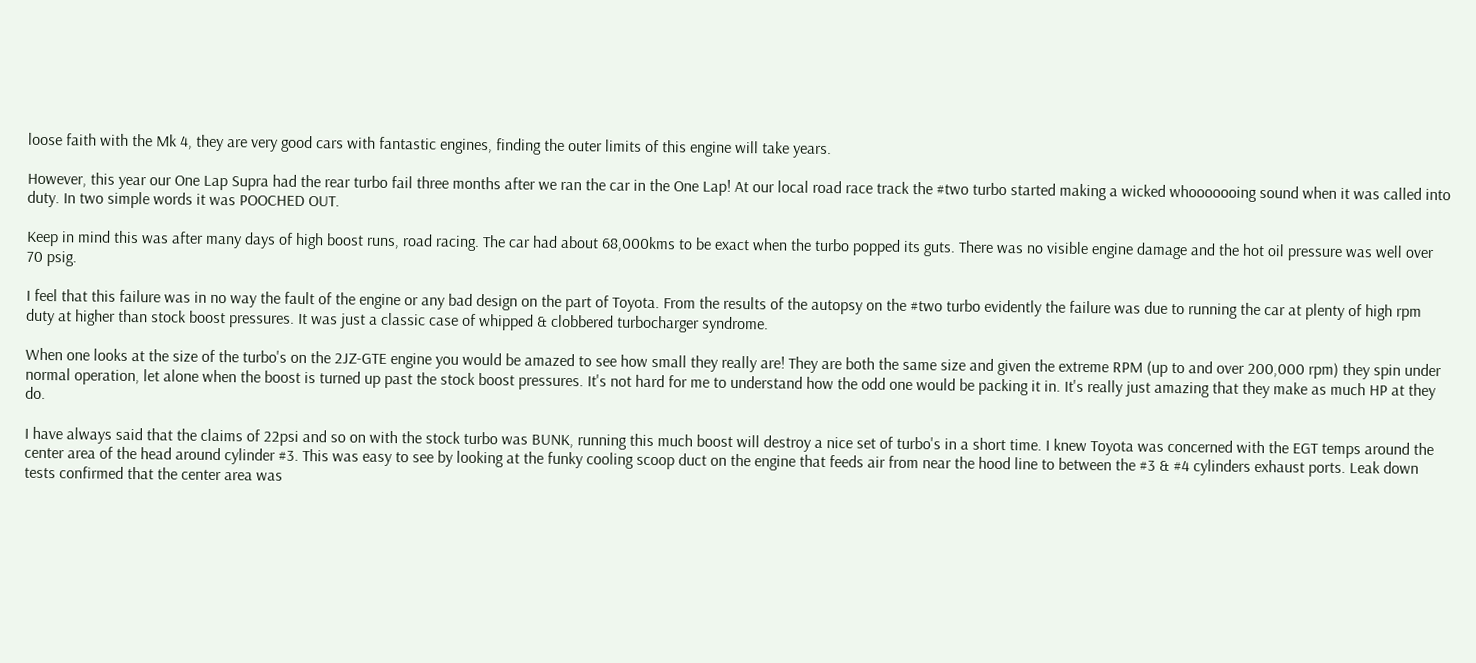loose faith with the Mk 4, they are very good cars with fantastic engines, finding the outer limits of this engine will take years.

However, this year our One Lap Supra had the rear turbo fail three months after we ran the car in the One Lap! At our local road race track the #two turbo started making a wicked whooooooing sound when it was called into duty. In two simple words it was POOCHED OUT.

Keep in mind this was after many days of high boost runs, road racing. The car had about 68,000kms to be exact when the turbo popped its guts. There was no visible engine damage and the hot oil pressure was well over 70 psig.

I feel that this failure was in no way the fault of the engine or any bad design on the part of Toyota. From the results of the autopsy on the #two turbo evidently the failure was due to running the car at plenty of high rpm duty at higher than stock boost pressures. It was just a classic case of whipped & clobbered turbocharger syndrome.

When one looks at the size of the turbo's on the 2JZ-GTE engine you would be amazed to see how small they really are! They are both the same size and given the extreme RPM (up to and over 200,000 rpm) they spin under normal operation, let alone when the boost is turned up past the stock boost pressures. It's not hard for me to understand how the odd one would be packing it in. It's really just amazing that they make as much HP at they do.

I have always said that the claims of 22psi and so on with the stock turbo was BUNK, running this much boost will destroy a nice set of turbo's in a short time. I knew Toyota was concerned with the EGT temps around the center area of the head around cylinder #3. This was easy to see by looking at the funky cooling scoop duct on the engine that feeds air from near the hood line to between the #3 & #4 cylinders exhaust ports. Leak down tests confirmed that the center area was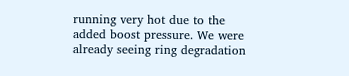running very hot due to the added boost pressure. We were already seeing ring degradation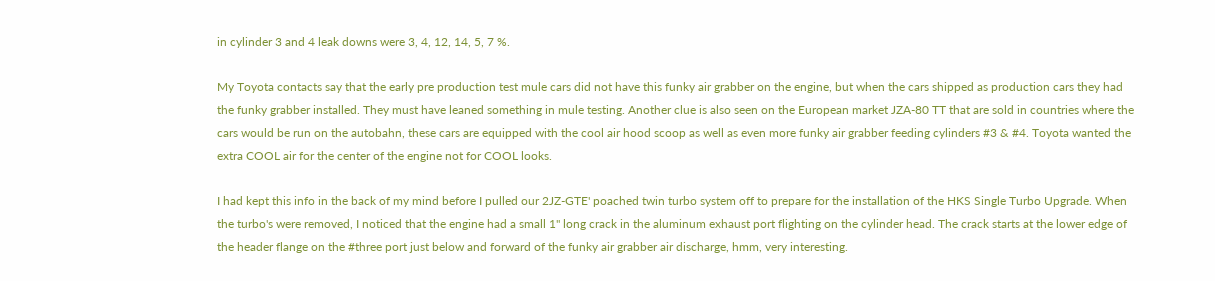in cylinder 3 and 4 leak downs were 3, 4, 12, 14, 5, 7 %.

My Toyota contacts say that the early pre production test mule cars did not have this funky air grabber on the engine, but when the cars shipped as production cars they had the funky grabber installed. They must have leaned something in mule testing. Another clue is also seen on the European market JZA-80 TT that are sold in countries where the cars would be run on the autobahn, these cars are equipped with the cool air hood scoop as well as even more funky air grabber feeding cylinders #3 & #4. Toyota wanted the extra COOL air for the center of the engine not for COOL looks.

I had kept this info in the back of my mind before I pulled our 2JZ-GTE' poached twin turbo system off to prepare for the installation of the HKS Single Turbo Upgrade. When the turbo's were removed, I noticed that the engine had a small 1" long crack in the aluminum exhaust port flighting on the cylinder head. The crack starts at the lower edge of the header flange on the #three port just below and forward of the funky air grabber air discharge, hmm, very interesting.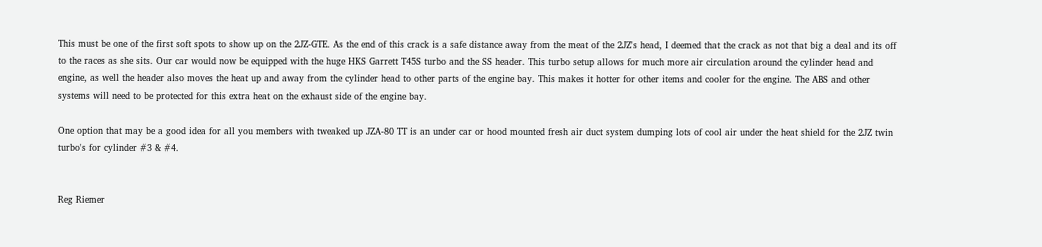This must be one of the first soft spots to show up on the 2JZ-GTE. As the end of this crack is a safe distance away from the meat of the 2JZ's head, I deemed that the crack as not that big a deal and its off to the races as she sits. Our car would now be equipped with the huge HKS Garrett T45S turbo and the SS header. This turbo setup allows for much more air circulation around the cylinder head and engine, as well the header also moves the heat up and away from the cylinder head to other parts of the engine bay. This makes it hotter for other items and cooler for the engine. The ABS and other systems will need to be protected for this extra heat on the exhaust side of the engine bay.

One option that may be a good idea for all you members with tweaked up JZA-80 TT is an under car or hood mounted fresh air duct system dumping lots of cool air under the heat shield for the 2JZ twin turbo's for cylinder #3 & #4.


Reg Riemer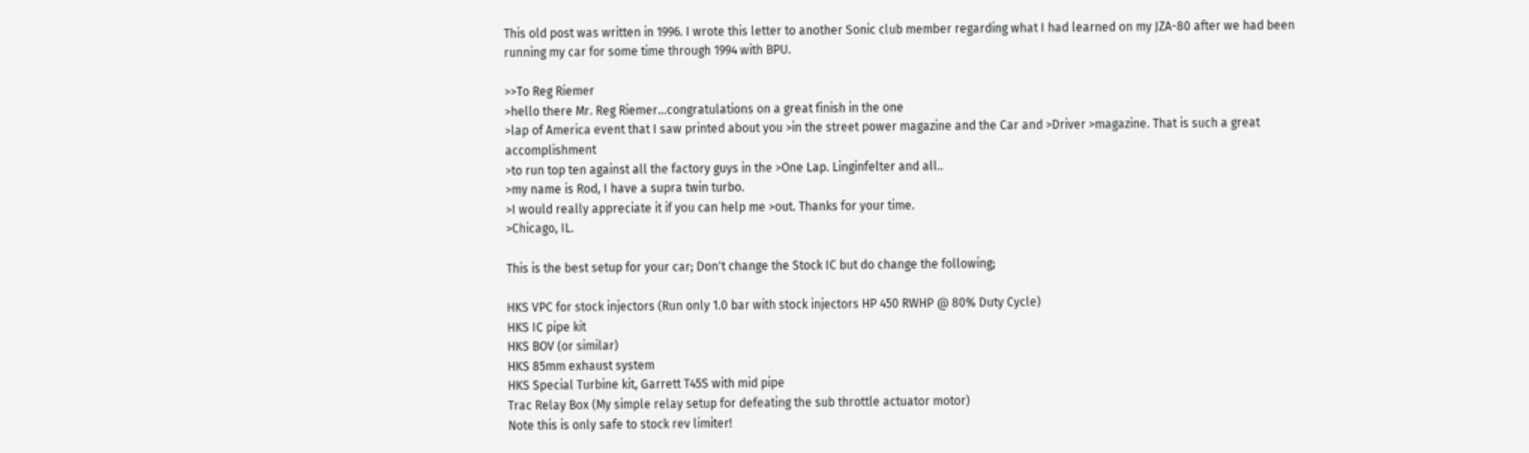This old post was written in 1996. I wrote this letter to another Sonic club member regarding what I had learned on my JZA-80 after we had been running my car for some time through 1994 with BPU.

>>To Reg Riemer
>hello there Mr. Reg Riemer...congratulations on a great finish in the one
>lap of America event that I saw printed about you >in the street power magazine and the Car and >Driver >magazine. That is such a great accomplishment
>to run top ten against all the factory guys in the >One Lap. Linginfelter and all..
>my name is Rod, I have a supra twin turbo.
>I would really appreciate it if you can help me >out. Thanks for your time.
>Chicago, IL.

This is the best setup for your car; Don't change the Stock IC but do change the following;

HKS VPC for stock injectors (Run only 1.0 bar with stock injectors HP 450 RWHP @ 80% Duty Cycle)
HKS IC pipe kit
HKS BOV (or similar)
HKS 85mm exhaust system
HKS Special Turbine kit, Garrett T45S with mid pipe
Trac Relay Box (My simple relay setup for defeating the sub throttle actuator motor)
Note this is only safe to stock rev limiter!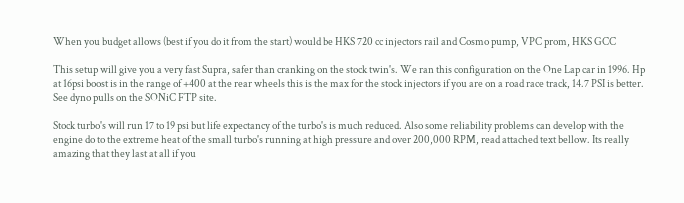When you budget allows (best if you do it from the start) would be HKS 720 cc injectors rail and Cosmo pump, VPC prom, HKS GCC

This setup will give you a very fast Supra, safer than cranking on the stock twin's. We ran this configuration on the One Lap car in 1996. Hp at 16psi boost is in the range of +400 at the rear wheels this is the max for the stock injectors if you are on a road race track, 14.7 PSI is better. See dyno pulls on the SONiC FTP site.

Stock turbo's will run 17 to 19 psi but life expectancy of the turbo's is much reduced. Also some reliability problems can develop with the engine do to the extreme heat of the small turbo's running at high pressure and over 200,000 RPM, read attached text bellow. Its really amazing that they last at all if you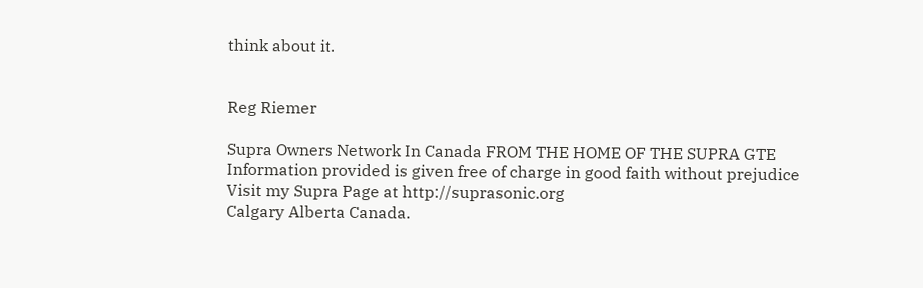think about it.


Reg Riemer

Supra Owners Network In Canada FROM THE HOME OF THE SUPRA GTE
Information provided is given free of charge in good faith without prejudice
Visit my Supra Page at http://suprasonic.org
Calgary Alberta Canada.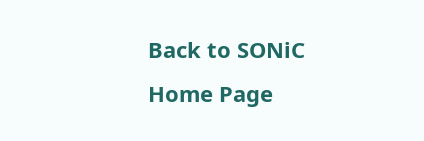Back to SONiC Home Page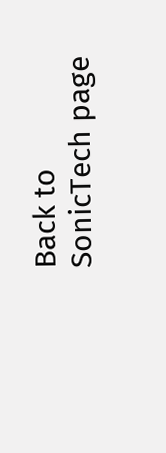Back to SonicTech page